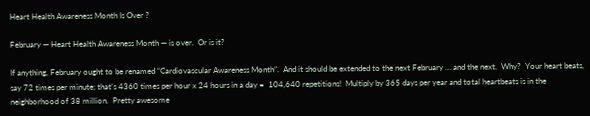Heart Health Awareness Month Is Over ?

February — Heart Health Awareness Month — is over.  Or is it?

If anything, February ought to be renamed “Cardiovascular Awareness Month”.  And it should be extended to the next February … and the next.  Why?  Your heart beats, say 72 times per minute; that’s 4360 times per hour x 24 hours in a day =  104,640 repetitions!  Multiply by 365 days per year and total heartbeats is in the neighborhood of 38 million.  Pretty awesome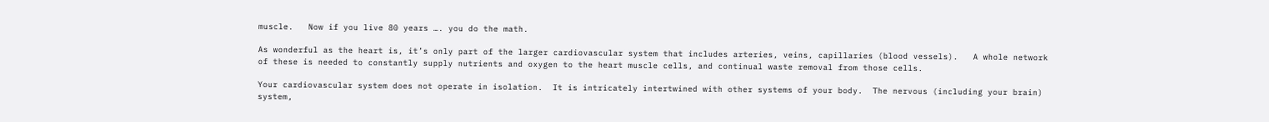muscle.   Now if you live 80 years …. you do the math.

As wonderful as the heart is, it’s only part of the larger cardiovascular system that includes arteries, veins, capillaries (blood vessels).   A whole network of these is needed to constantly supply nutrients and oxygen to the heart muscle cells, and continual waste removal from those cells.

Your cardiovascular system does not operate in isolation.  It is intricately intertwined with other systems of your body.  The nervous (including your brain) system,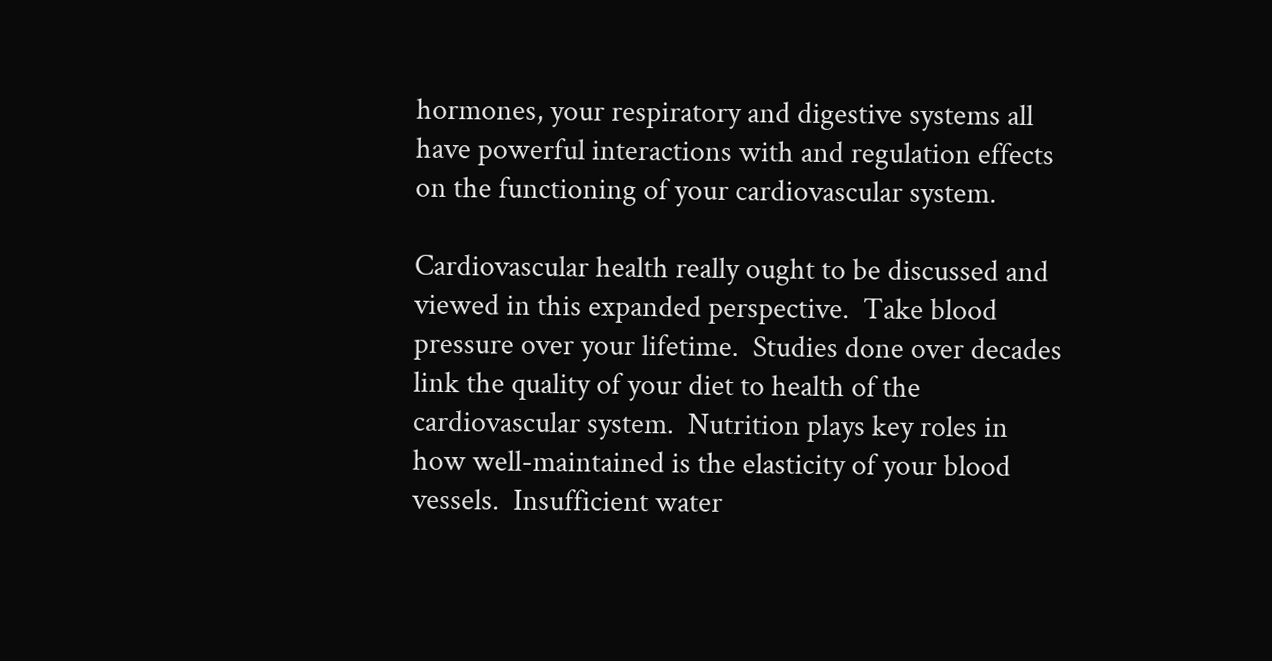hormones, your respiratory and digestive systems all have powerful interactions with and regulation effects on the functioning of your cardiovascular system.

Cardiovascular health really ought to be discussed and viewed in this expanded perspective.  Take blood pressure over your lifetime.  Studies done over decades link the quality of your diet to health of the cardiovascular system.  Nutrition plays key roles in how well-maintained is the elasticity of your blood vessels.  Insufficient water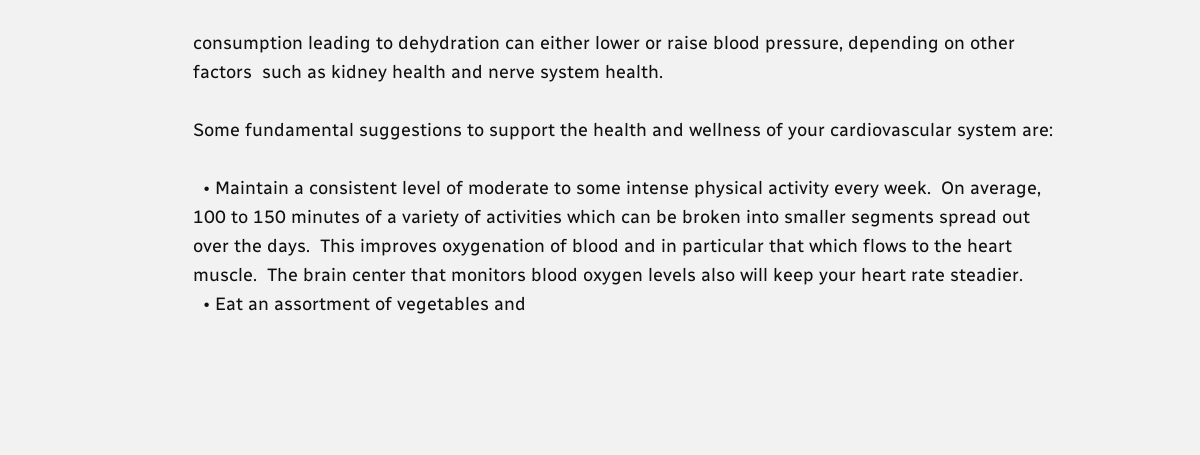consumption leading to dehydration can either lower or raise blood pressure, depending on other factors  such as kidney health and nerve system health.

Some fundamental suggestions to support the health and wellness of your cardiovascular system are:

  • Maintain a consistent level of moderate to some intense physical activity every week.  On average, 100 to 150 minutes of a variety of activities which can be broken into smaller segments spread out over the days.  This improves oxygenation of blood and in particular that which flows to the heart muscle.  The brain center that monitors blood oxygen levels also will keep your heart rate steadier.
  • Eat an assortment of vegetables and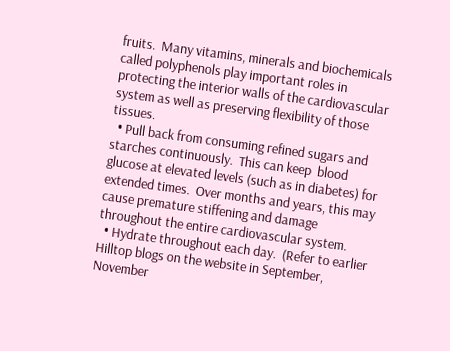fruits.  Many vitamins, minerals and biochemicals called polyphenols play important roles in protecting the interior walls of the cardiovascular system as well as preserving flexibility of those tissues.
  • Pull back from consuming refined sugars and starches continuously.  This can keep  blood glucose at elevated levels (such as in diabetes) for extended times.  Over months and years, this may cause premature stiffening and damage throughout the entire cardiovascular system.
  • Hydrate throughout each day.  (Refer to earlier Hilltop blogs on the website in September, November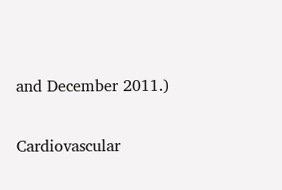and December 2011.)

Cardiovascular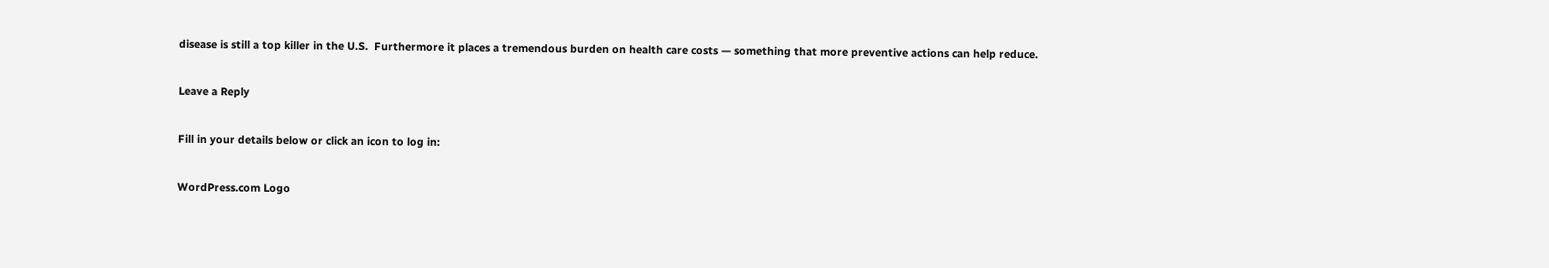disease is still a top killer in the U.S.  Furthermore it places a tremendous burden on health care costs — something that more preventive actions can help reduce.

Leave a Reply

Fill in your details below or click an icon to log in:

WordPress.com Logo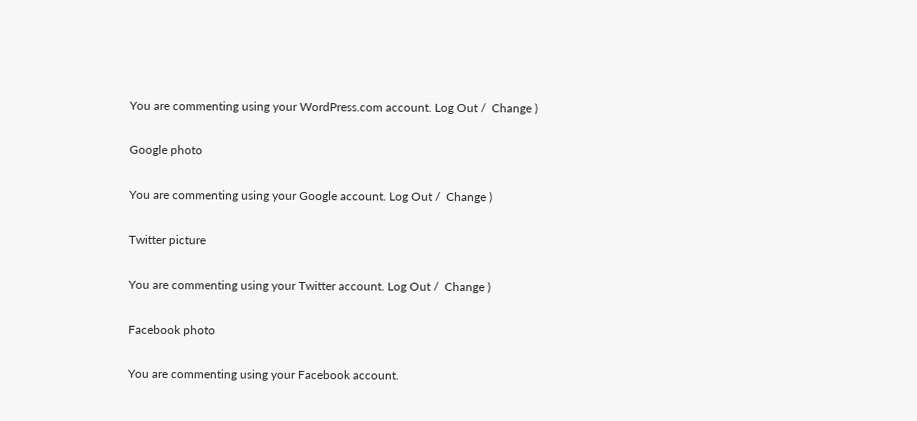You are commenting using your WordPress.com account. Log Out /  Change )

Google photo

You are commenting using your Google account. Log Out /  Change )

Twitter picture

You are commenting using your Twitter account. Log Out /  Change )

Facebook photo

You are commenting using your Facebook account.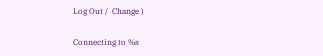Log Out /  Change )

Connecting to %s